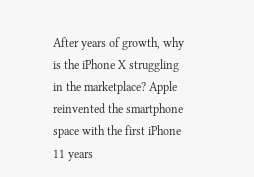After years of growth, why is the iPhone X struggling in the marketplace? Apple reinvented the smartphone space with the first iPhone 11 years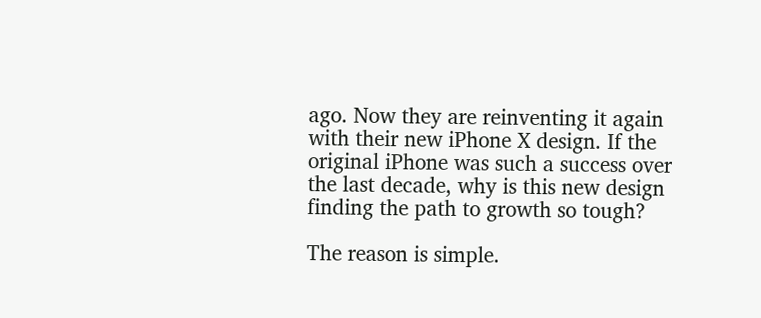ago. Now they are reinventing it again with their new iPhone X design. If the original iPhone was such a success over the last decade, why is this new design finding the path to growth so tough?

The reason is simple.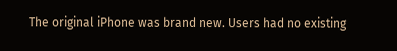The original iPhone was brand new. Users had no existing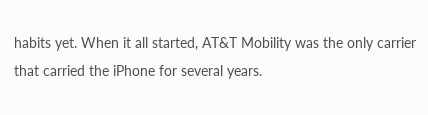habits yet. When it all started, AT&T Mobility was the only carrier that carried the iPhone for several years.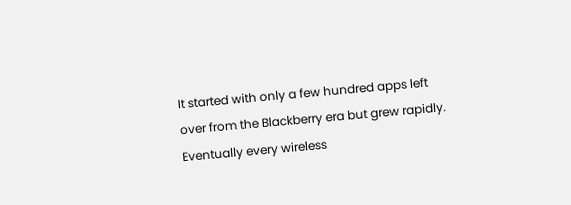It started with only a few hundred apps left over from the Blackberry era but grew rapidly. Eventually every wireless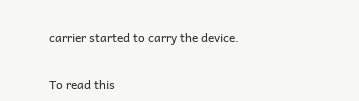carrier started to carry the device.

To read this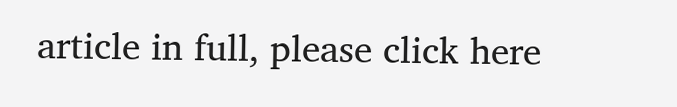article in full, please click here